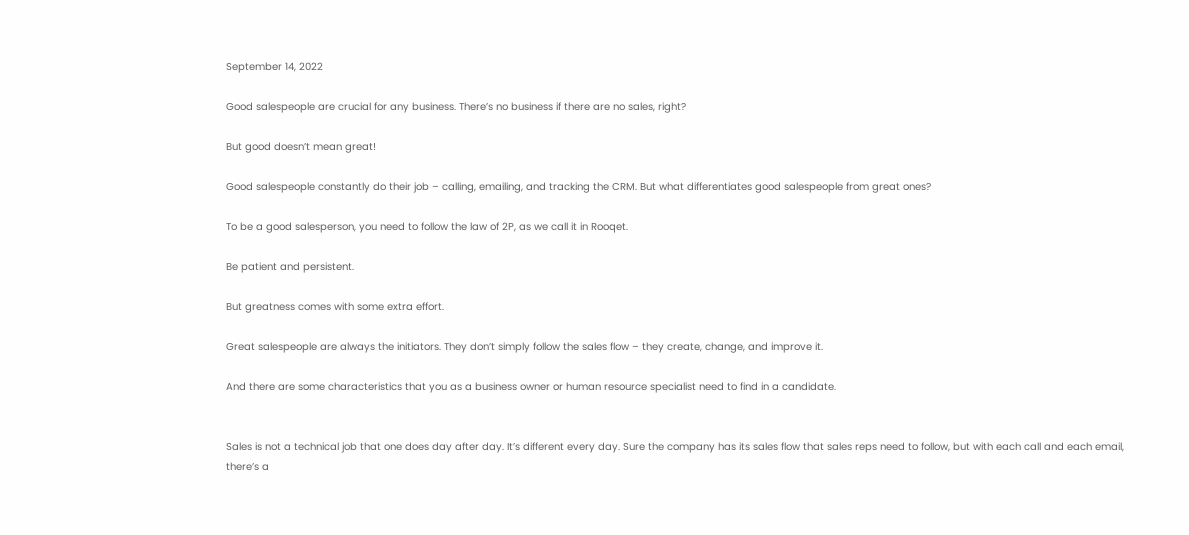September 14, 2022

Good salespeople are crucial for any business. There’s no business if there are no sales, right?

But good doesn’t mean great!

Good salespeople constantly do their job – calling, emailing, and tracking the CRM. But what differentiates good salespeople from great ones?

To be a good salesperson, you need to follow the law of 2P, as we call it in Rooqet.

Be patient and persistent.

But greatness comes with some extra effort.

Great salespeople are always the initiators. They don’t simply follow the sales flow – they create, change, and improve it.

And there are some characteristics that you as a business owner or human resource specialist need to find in a candidate.


Sales is not a technical job that one does day after day. It’s different every day. Sure the company has its sales flow that sales reps need to follow, but with each call and each email, there’s a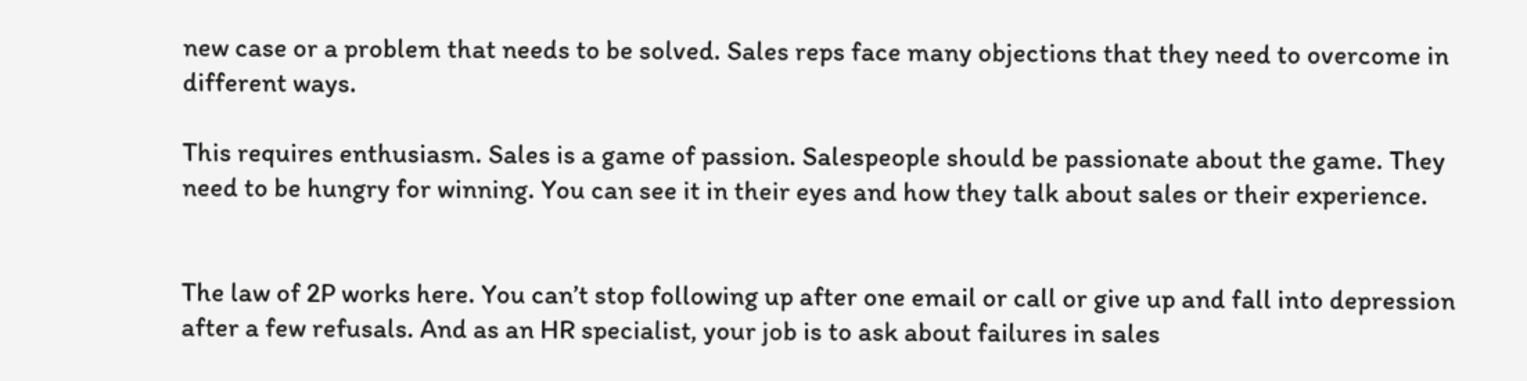new case or a problem that needs to be solved. Sales reps face many objections that they need to overcome in different ways.

This requires enthusiasm. Sales is a game of passion. Salespeople should be passionate about the game. They need to be hungry for winning. You can see it in their eyes and how they talk about sales or their experience.


The law of 2P works here. You can’t stop following up after one email or call or give up and fall into depression after a few refusals. And as an HR specialist, your job is to ask about failures in sales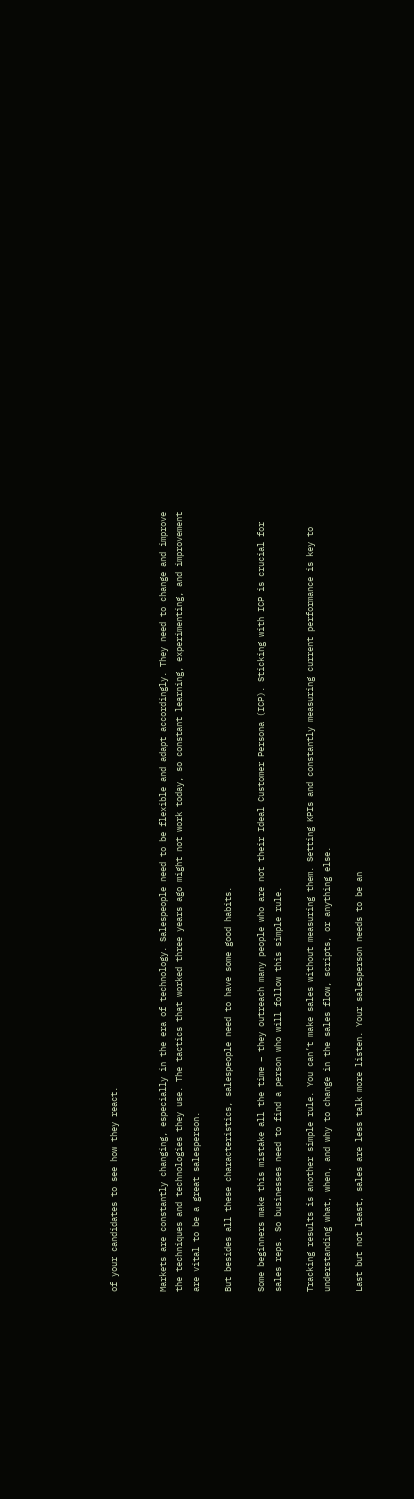of your candidates to see how they react.


Markets are constantly changing, especially in the era of technology. Salespeople need to be flexible and adapt accordingly. They need to change and improve the techniques and technologies they use. The tactics that worked three years ago might not work today, so constant learning, experimenting, and improvement are vital to be a great salesperson.

But besides all these characteristics, salespeople need to have some good habits.

Some beginners make this mistake all the time – they outreach many people who are not their Ideal Customer Persona (ICP). Sticking with ICP is crucial for sales reps. So businesses need to find a person who will follow this simple rule.

Tracking results is another simple rule. You can’t make sales without measuring them. Setting KPIs and constantly measuring current performance is key to understanding what, when, and why to change in the sales flow, scripts, or anything else.

Last but not least, sales are less talk more listen. Your salesperson needs to be an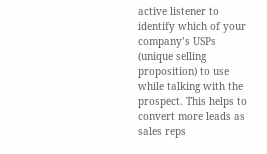active listener to identify which of your company’s USPs (unique selling proposition) to use while talking with the prospect. This helps to convert more leads as sales reps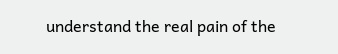understand the real pain of the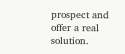prospect and offer a real solution.